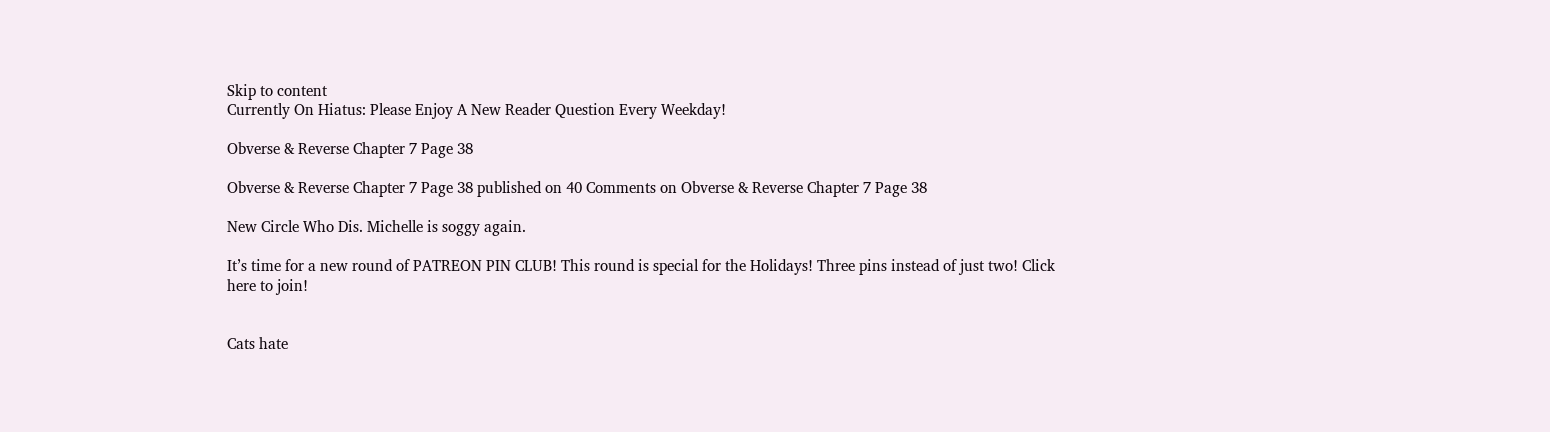Skip to content
Currently On Hiatus: Please Enjoy A New Reader Question Every Weekday!

Obverse & Reverse Chapter 7 Page 38

Obverse & Reverse Chapter 7 Page 38 published on 40 Comments on Obverse & Reverse Chapter 7 Page 38

New Circle Who Dis. Michelle is soggy again.

It’s time for a new round of PATREON PIN CLUB! This round is special for the Holidays! Three pins instead of just two! Click here to join!


Cats hate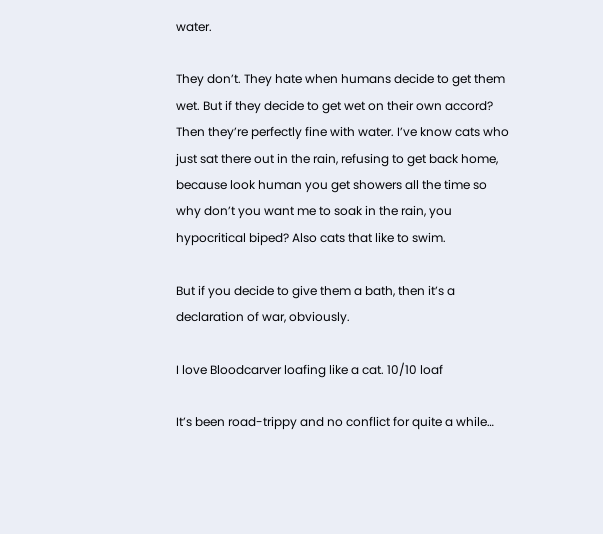water.

They don’t. They hate when humans decide to get them wet. But if they decide to get wet on their own accord? Then they’re perfectly fine with water. I’ve know cats who just sat there out in the rain, refusing to get back home, because look human you get showers all the time so why don’t you want me to soak in the rain, you hypocritical biped? Also cats that like to swim.

But if you decide to give them a bath, then it’s a declaration of war, obviously.

I love Bloodcarver loafing like a cat. 10/10 loaf

It’s been road-trippy and no conflict for quite a while…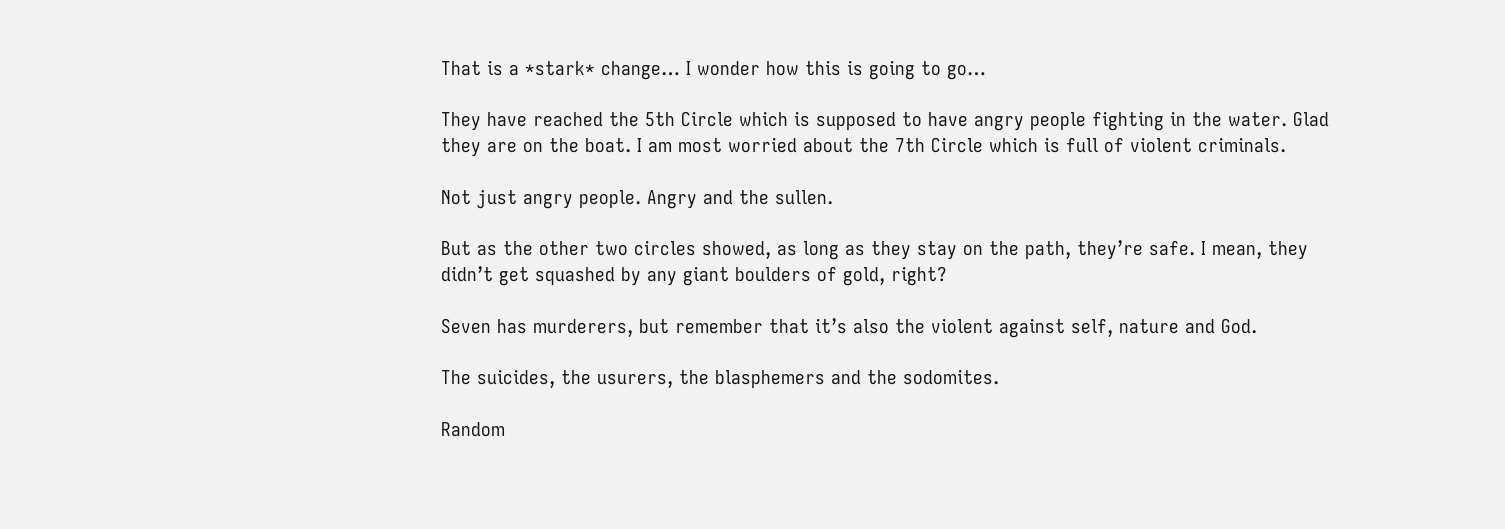That is a *stark* change… I wonder how this is going to go…

They have reached the 5th Circle which is supposed to have angry people fighting in the water. Glad they are on the boat. I am most worried about the 7th Circle which is full of violent criminals.

Not just angry people. Angry and the sullen.

But as the other two circles showed, as long as they stay on the path, they’re safe. I mean, they didn’t get squashed by any giant boulders of gold, right?

Seven has murderers, but remember that it’s also the violent against self, nature and God.

The suicides, the usurers, the blasphemers and the sodomites.

Random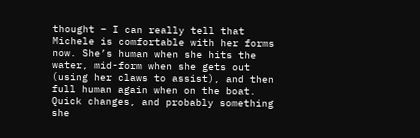thought – I can really tell that Michele is comfortable with her forms now. She’s human when she hits the water, mid-form when she gets out (using her claws to assist), and then full human again when on the boat. Quick changes, and probably something she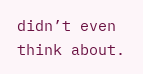didn’t even think about.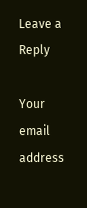Leave a Reply

Your email address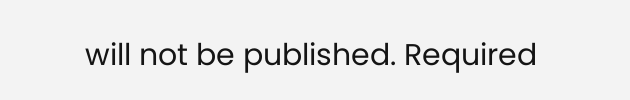will not be published. Required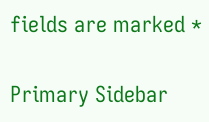fields are marked *

Primary Sidebar